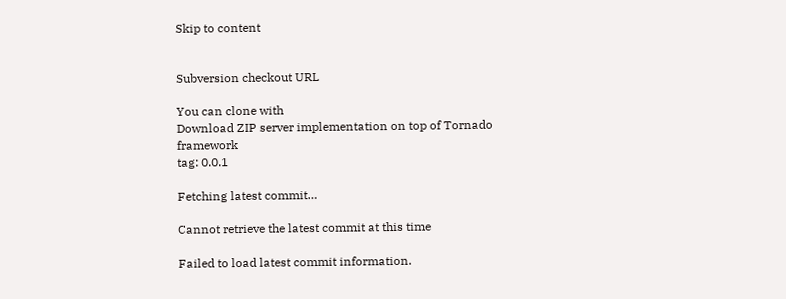Skip to content


Subversion checkout URL

You can clone with
Download ZIP server implementation on top of Tornado framework
tag: 0.0.1

Fetching latest commit…

Cannot retrieve the latest commit at this time

Failed to load latest commit information.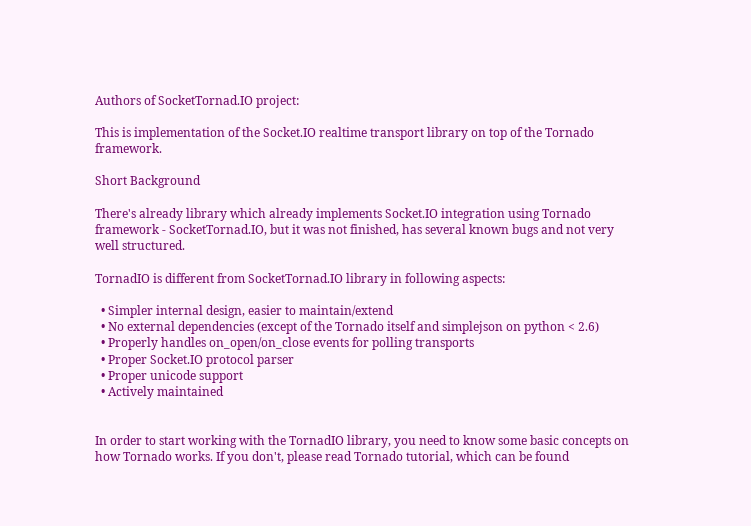Authors of SocketTornad.IO project:

This is implementation of the Socket.IO realtime transport library on top of the Tornado framework.

Short Background

There's already library which already implements Socket.IO integration using Tornado framework - SocketTornad.IO, but it was not finished, has several known bugs and not very well structured.

TornadIO is different from SocketTornad.IO library in following aspects:

  • Simpler internal design, easier to maintain/extend
  • No external dependencies (except of the Tornado itself and simplejson on python < 2.6)
  • Properly handles on_open/on_close events for polling transports
  • Proper Socket.IO protocol parser
  • Proper unicode support
  • Actively maintained


In order to start working with the TornadIO library, you need to know some basic concepts on how Tornado works. If you don't, please read Tornado tutorial, which can be found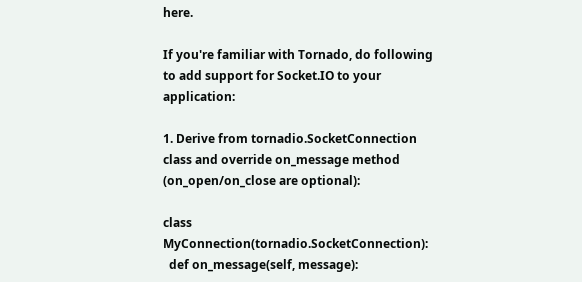here.

If you're familiar with Tornado, do following to add support for Socket.IO to your application:

1. Derive from tornadio.SocketConnection class and override on_message method (on_open/on_close are optional):

class MyConnection(tornadio.SocketConnection):
  def on_message(self, message):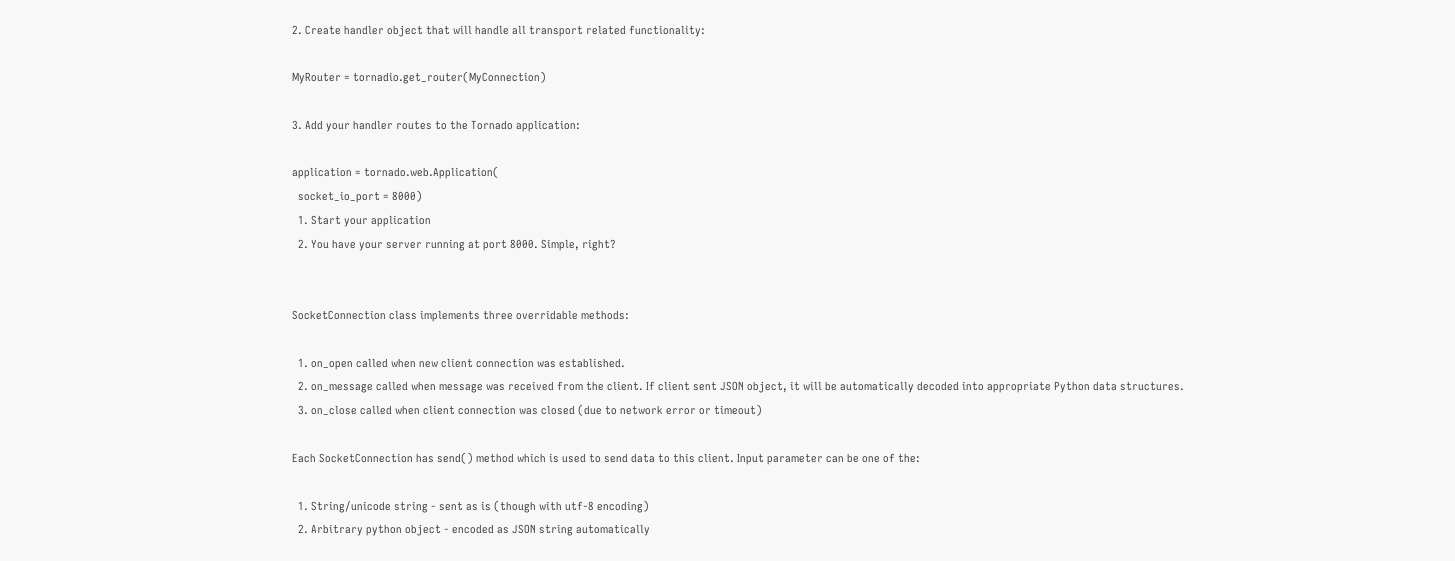2. Create handler object that will handle all transport related functionality:

MyRouter = tornadio.get_router(MyConnection)

3. Add your handler routes to the Tornado application:

application = tornado.web.Application(
  socket_io_port = 8000)
  1. Start your application
  2. You have your server running at port 8000. Simple, right?


SocketConnection class implements three overridable methods:

  1. on_open called when new client connection was established.
  2. on_message called when message was received from the client. If client sent JSON object, it will be automatically decoded into appropriate Python data structures.
  3. on_close called when client connection was closed (due to network error or timeout)

Each SocketConnection has send() method which is used to send data to this client. Input parameter can be one of the:

  1. String/unicode string - sent as is (though with utf-8 encoding)
  2. Arbitrary python object - encoded as JSON string automatically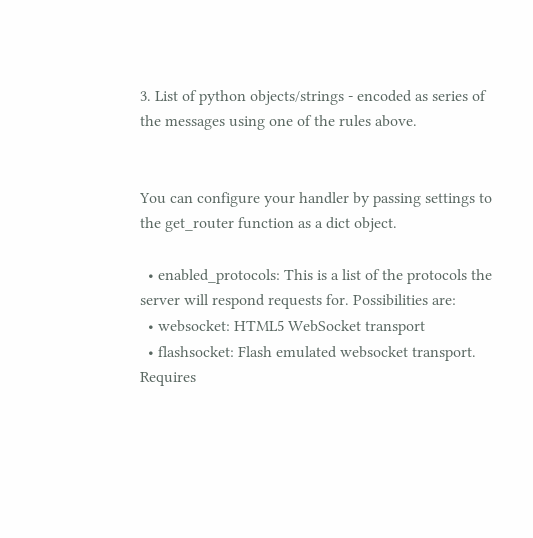3. List of python objects/strings - encoded as series of the messages using one of the rules above.


You can configure your handler by passing settings to the get_router function as a dict object.

  • enabled_protocols: This is a list of the protocols the server will respond requests for. Possibilities are:
  • websocket: HTML5 WebSocket transport
  • flashsocket: Flash emulated websocket transport. Requires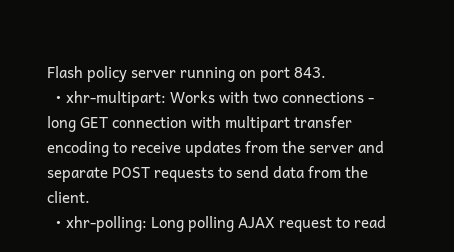Flash policy server running on port 843.
  • xhr-multipart: Works with two connections - long GET connection with multipart transfer encoding to receive updates from the server and separate POST requests to send data from the client.
  • xhr-polling: Long polling AJAX request to read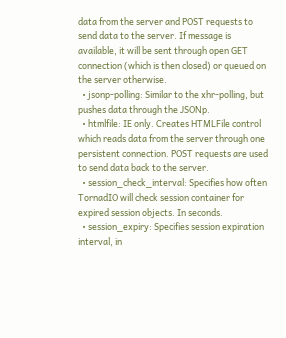data from the server and POST requests to send data to the server. If message is available, it will be sent through open GET connection (which is then closed) or queued on the server otherwise.
  • jsonp-polling: Similar to the xhr-polling, but pushes data through the JSONp.
  • htmlfile: IE only. Creates HTMLFile control which reads data from the server through one persistent connection. POST requests are used to send data back to the server.
  • session_check_interval: Specifies how often TornadIO will check session container for expired session objects. In seconds.
  • session_expiry: Specifies session expiration interval, in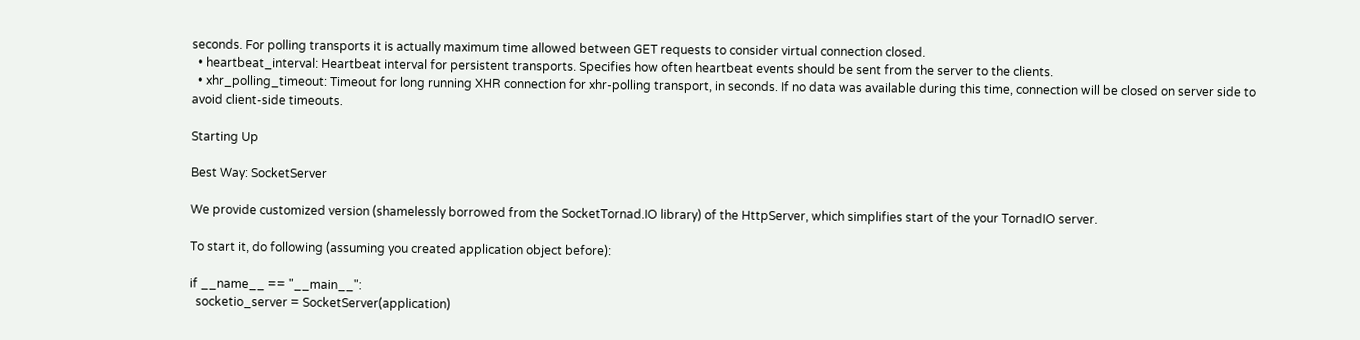seconds. For polling transports it is actually maximum time allowed between GET requests to consider virtual connection closed.
  • heartbeat_interval: Heartbeat interval for persistent transports. Specifies how often heartbeat events should be sent from the server to the clients.
  • xhr_polling_timeout: Timeout for long running XHR connection for xhr-polling transport, in seconds. If no data was available during this time, connection will be closed on server side to avoid client-side timeouts.

Starting Up

Best Way: SocketServer

We provide customized version (shamelessly borrowed from the SocketTornad.IO library) of the HttpServer, which simplifies start of the your TornadIO server.

To start it, do following (assuming you created application object before):

if __name__ == "__main__":
  socketio_server = SocketServer(application)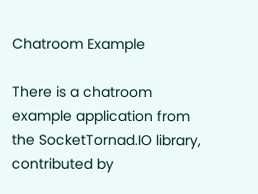Chatroom Example

There is a chatroom example application from the SocketTornad.IO library, contributed by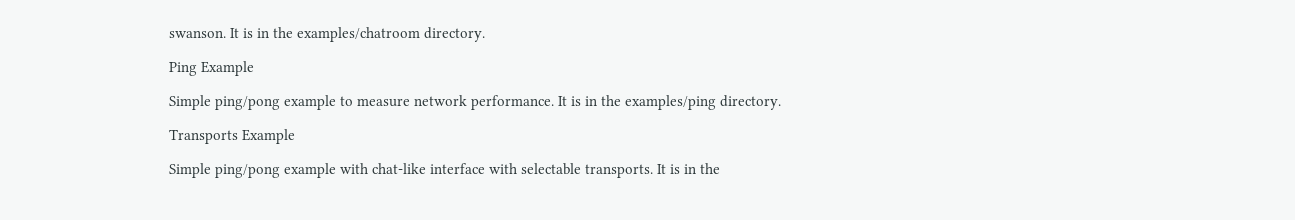swanson. It is in the examples/chatroom directory.

Ping Example

Simple ping/pong example to measure network performance. It is in the examples/ping directory.

Transports Example

Simple ping/pong example with chat-like interface with selectable transports. It is in the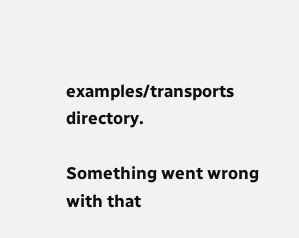examples/transports directory.

Something went wrong with that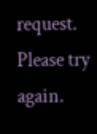request. Please try again.